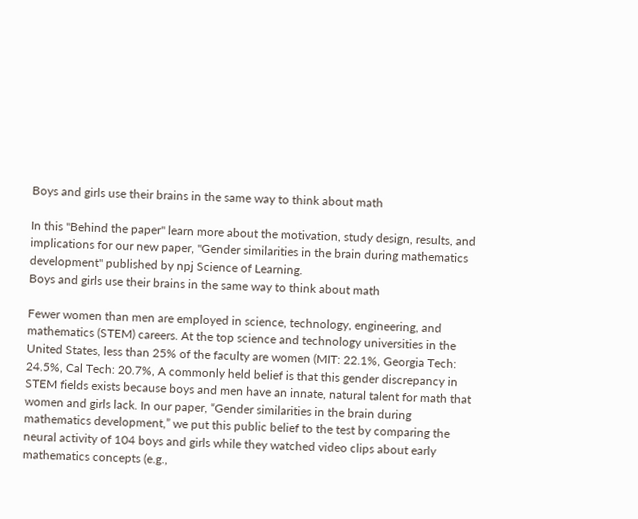Boys and girls use their brains in the same way to think about math

In this "Behind the paper" learn more about the motivation, study design, results, and implications for our new paper, "Gender similarities in the brain during mathematics development" published by npj Science of Learning.
Boys and girls use their brains in the same way to think about math

Fewer women than men are employed in science, technology, engineering, and mathematics (STEM) careers. At the top science and technology universities in the United States, less than 25% of the faculty are women (MIT: 22.1%, Georgia Tech: 24.5%, Cal Tech: 20.7%, A commonly held belief is that this gender discrepancy in STEM fields exists because boys and men have an innate, natural talent for math that women and girls lack. In our paper, “Gender similarities in the brain during mathematics development,” we put this public belief to the test by comparing the neural activity of 104 boys and girls while they watched video clips about early mathematics concepts (e.g.,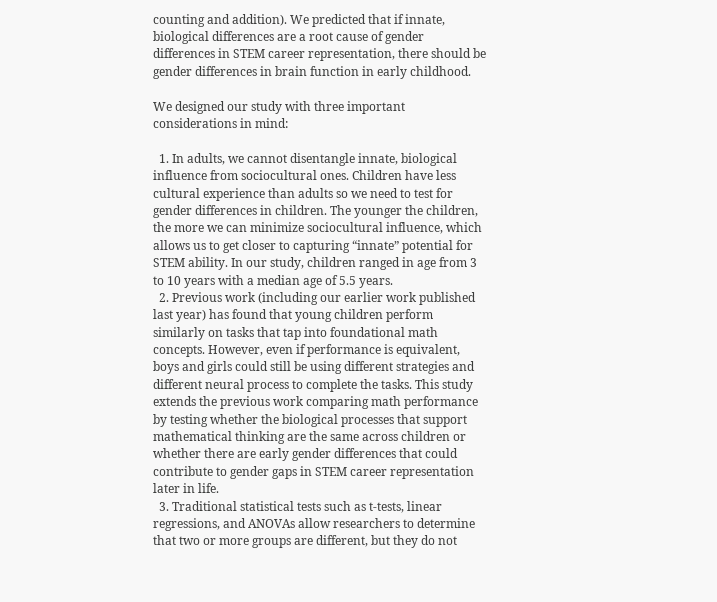counting and addition). We predicted that if innate, biological differences are a root cause of gender differences in STEM career representation, there should be gender differences in brain function in early childhood.

We designed our study with three important considerations in mind:

  1. In adults, we cannot disentangle innate, biological influence from sociocultural ones. Children have less cultural experience than adults so we need to test for gender differences in children. The younger the children, the more we can minimize sociocultural influence, which allows us to get closer to capturing “innate” potential for STEM ability. In our study, children ranged in age from 3 to 10 years with a median age of 5.5 years.
  2. Previous work (including our earlier work published last year) has found that young children perform similarly on tasks that tap into foundational math concepts. However, even if performance is equivalent, boys and girls could still be using different strategies and different neural process to complete the tasks. This study extends the previous work comparing math performance by testing whether the biological processes that support mathematical thinking are the same across children or whether there are early gender differences that could contribute to gender gaps in STEM career representation later in life.
  3. Traditional statistical tests such as t-tests, linear regressions, and ANOVAs allow researchers to determine that two or more groups are different, but they do not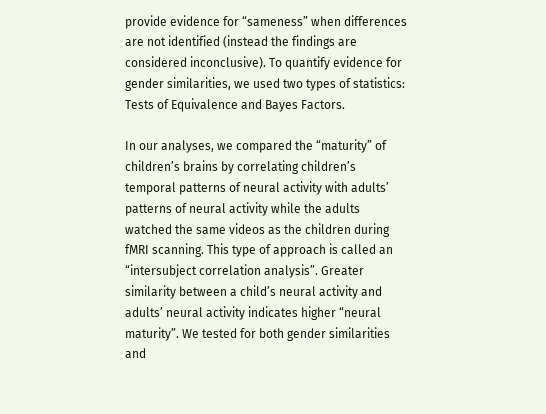provide evidence for “sameness” when differences are not identified (instead the findings are considered inconclusive). To quantify evidence for gender similarities, we used two types of statistics: Tests of Equivalence and Bayes Factors.

In our analyses, we compared the “maturity” of children’s brains by correlating children’s temporal patterns of neural activity with adults’ patterns of neural activity while the adults watched the same videos as the children during fMRI scanning. This type of approach is called an “intersubject correlation analysis”. Greater similarity between a child’s neural activity and adults’ neural activity indicates higher “neural maturity”. We tested for both gender similarities and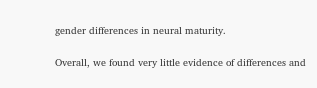gender differences in neural maturity.

Overall, we found very little evidence of differences and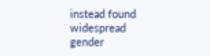instead found widespread gender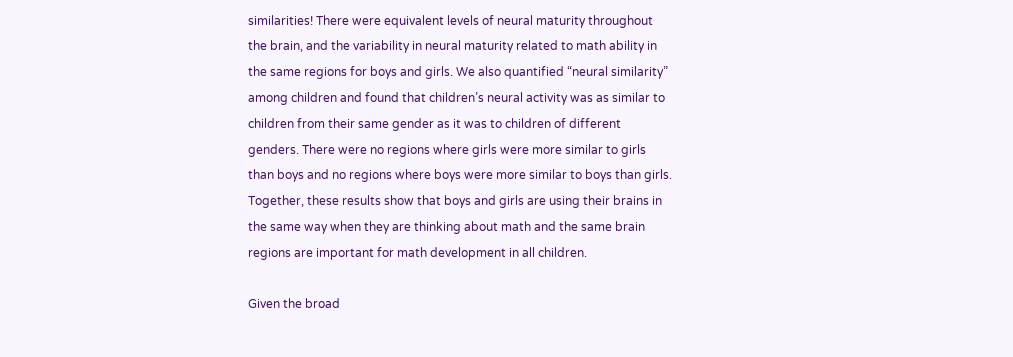similarities! There were equivalent levels of neural maturity throughout the brain, and the variability in neural maturity related to math ability in the same regions for boys and girls. We also quantified “neural similarity” among children and found that children’s neural activity was as similar to children from their same gender as it was to children of different genders. There were no regions where girls were more similar to girls than boys and no regions where boys were more similar to boys than girls. Together, these results show that boys and girls are using their brains in the same way when they are thinking about math and the same brain regions are important for math development in all children.

Given the broad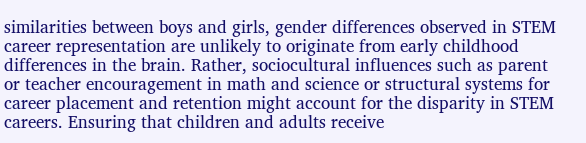similarities between boys and girls, gender differences observed in STEM career representation are unlikely to originate from early childhood differences in the brain. Rather, sociocultural influences such as parent or teacher encouragement in math and science or structural systems for career placement and retention might account for the disparity in STEM careers. Ensuring that children and adults receive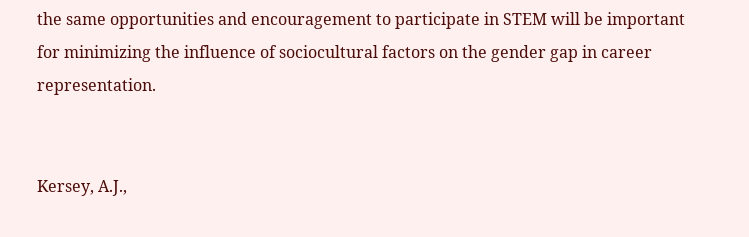the same opportunities and encouragement to participate in STEM will be important for minimizing the influence of sociocultural factors on the gender gap in career representation.


Kersey, A.J.,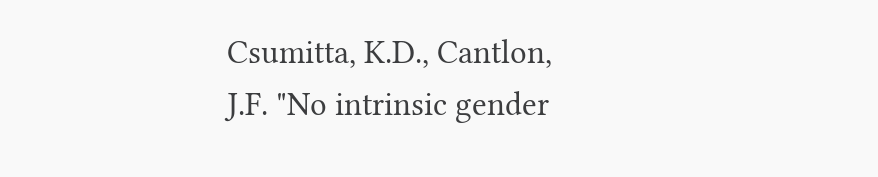Csumitta, K.D., Cantlon, J.F. "No intrinsic gender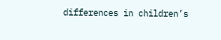differences in children’s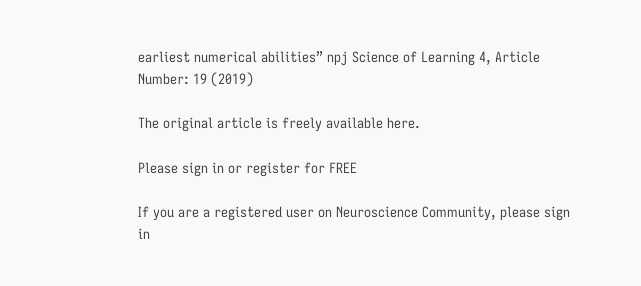earliest numerical abilities” npj Science of Learning 4, Article Number: 19 (2019)

The original article is freely available here.

Please sign in or register for FREE

If you are a registered user on Neuroscience Community, please sign in